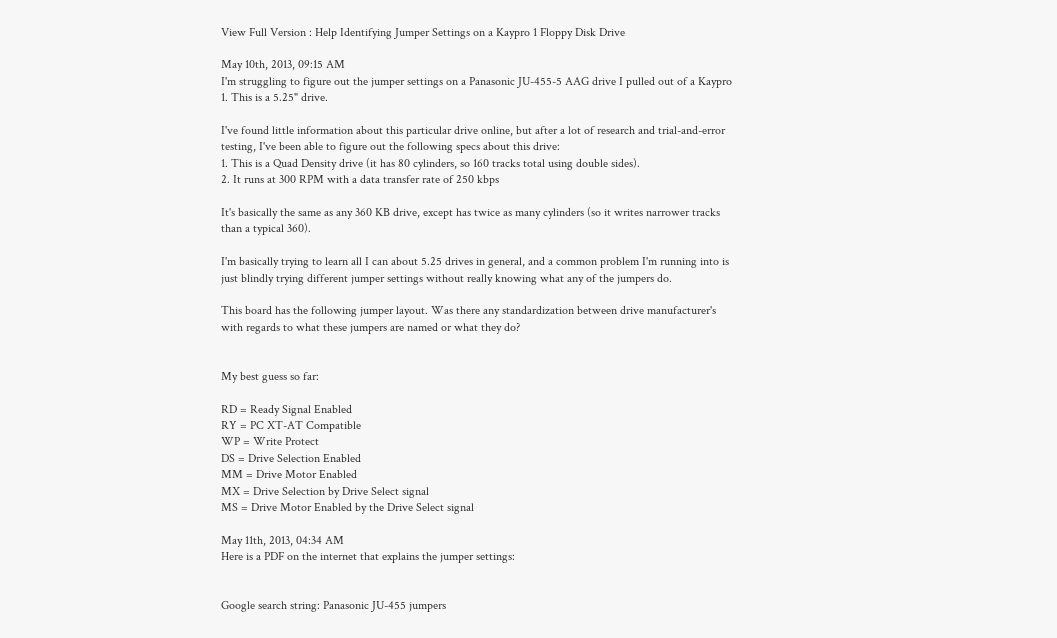View Full Version : Help Identifying Jumper Settings on a Kaypro 1 Floppy Disk Drive

May 10th, 2013, 09:15 AM
I'm struggling to figure out the jumper settings on a Panasonic JU-455-5 AAG drive I pulled out of a Kaypro 1. This is a 5.25" drive.

I've found little information about this particular drive online, but after a lot of research and trial-and-error testing, I've been able to figure out the following specs about this drive:
1. This is a Quad Density drive (it has 80 cylinders, so 160 tracks total using double sides).
2. It runs at 300 RPM with a data transfer rate of 250 kbps

It's basically the same as any 360 KB drive, except has twice as many cylinders (so it writes narrower tracks than a typical 360).

I'm basically trying to learn all I can about 5.25 drives in general, and a common problem I'm running into is just blindly trying different jumper settings without really knowing what any of the jumpers do.

This board has the following jumper layout. Was there any standardization between drive manufacturer's with regards to what these jumpers are named or what they do?


My best guess so far:

RD = Ready Signal Enabled
RY = PC XT-AT Compatible
WP = Write Protect
DS = Drive Selection Enabled
MM = Drive Motor Enabled
MX = Drive Selection by Drive Select signal
MS = Drive Motor Enabled by the Drive Select signal

May 11th, 2013, 04:34 AM
Here is a PDF on the internet that explains the jumper settings:


Google search string: Panasonic JU-455 jumpers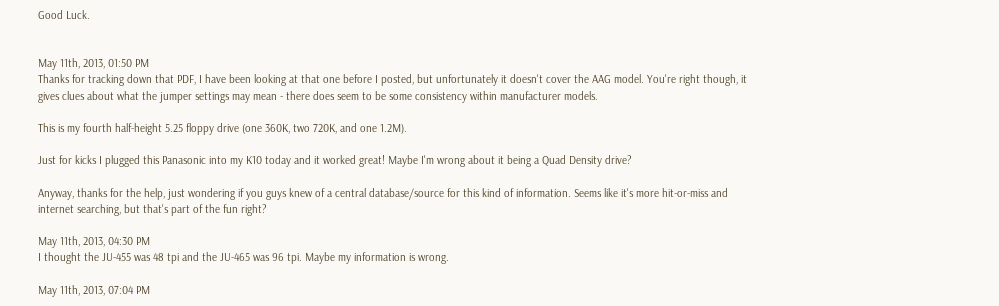Good Luck.


May 11th, 2013, 01:50 PM
Thanks for tracking down that PDF, I have been looking at that one before I posted, but unfortunately it doesn't cover the AAG model. You're right though, it gives clues about what the jumper settings may mean - there does seem to be some consistency within manufacturer models.

This is my fourth half-height 5.25 floppy drive (one 360K, two 720K, and one 1.2M).

Just for kicks I plugged this Panasonic into my K10 today and it worked great! Maybe I'm wrong about it being a Quad Density drive?

Anyway, thanks for the help, just wondering if you guys knew of a central database/source for this kind of information. Seems like it's more hit-or-miss and internet searching, but that's part of the fun right?

May 11th, 2013, 04:30 PM
I thought the JU-455 was 48 tpi and the JU-465 was 96 tpi. Maybe my information is wrong.

May 11th, 2013, 07:04 PM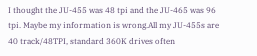I thought the JU-455 was 48 tpi and the JU-465 was 96 tpi. Maybe my information is wrong.All my JU-455s are 40 track/48TPI, standard 360K drives often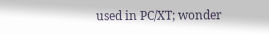used in PC/XT; wonder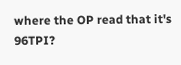where the OP read that it's 96TPI?